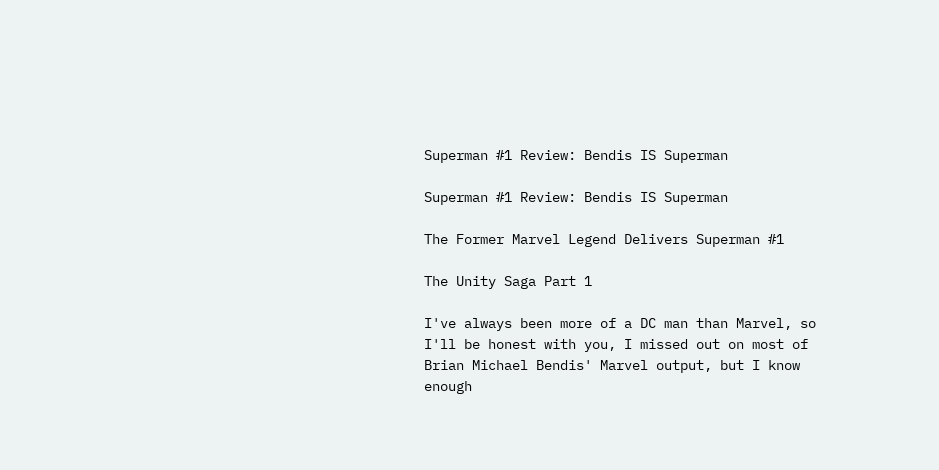Superman #1 Review: Bendis IS Superman

Superman #1 Review: Bendis IS Superman

The Former Marvel Legend Delivers Superman #1

The Unity Saga Part 1

I've always been more of a DC man than Marvel, so I'll be honest with you, I missed out on most of Brian Michael Bendis' Marvel output, but I know enough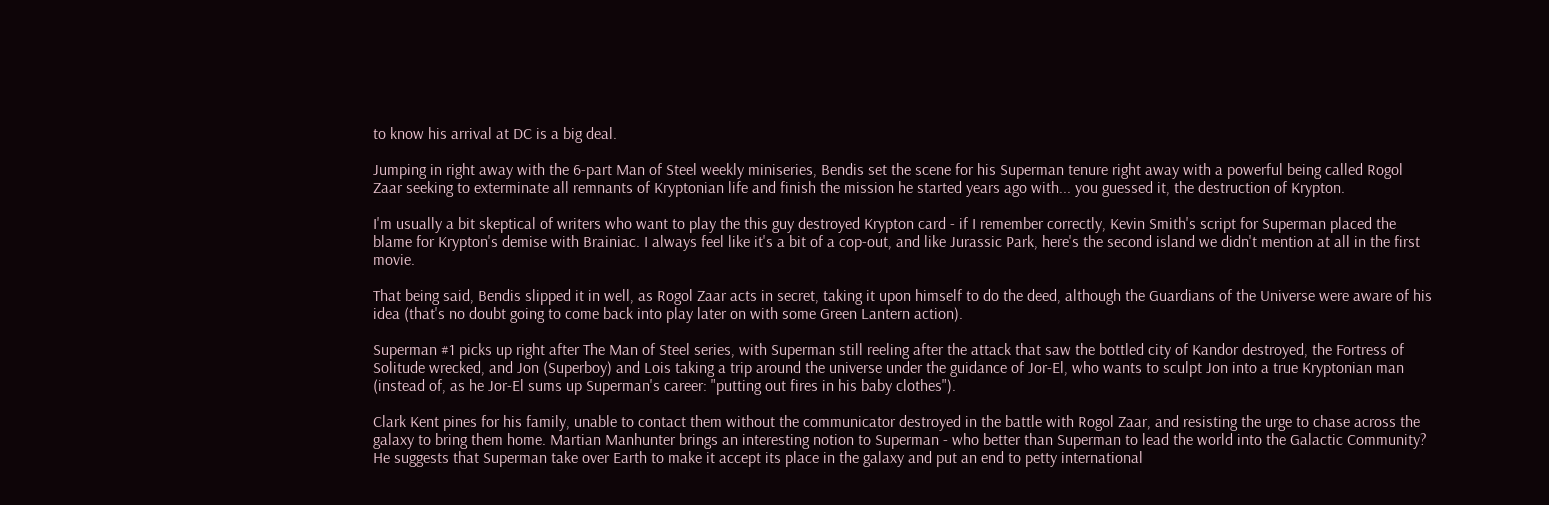to know his arrival at DC is a big deal.

Jumping in right away with the 6-part Man of Steel weekly miniseries, Bendis set the scene for his Superman tenure right away with a powerful being called Rogol Zaar seeking to exterminate all remnants of Kryptonian life and finish the mission he started years ago with... you guessed it, the destruction of Krypton.

I'm usually a bit skeptical of writers who want to play the this guy destroyed Krypton card - if I remember correctly, Kevin Smith's script for Superman placed the blame for Krypton's demise with Brainiac. I always feel like it's a bit of a cop-out, and like Jurassic Park, here's the second island we didn't mention at all in the first movie.

That being said, Bendis slipped it in well, as Rogol Zaar acts in secret, taking it upon himself to do the deed, although the Guardians of the Universe were aware of his idea (that's no doubt going to come back into play later on with some Green Lantern action).

Superman #1 picks up right after The Man of Steel series, with Superman still reeling after the attack that saw the bottled city of Kandor destroyed, the Fortress of Solitude wrecked, and Jon (Superboy) and Lois taking a trip around the universe under the guidance of Jor-El, who wants to sculpt Jon into a true Kryptonian man (instead of, as he Jor-El sums up Superman's career: "putting out fires in his baby clothes").

Clark Kent pines for his family, unable to contact them without the communicator destroyed in the battle with Rogol Zaar, and resisting the urge to chase across the galaxy to bring them home. Martian Manhunter brings an interesting notion to Superman - who better than Superman to lead the world into the Galactic Community? He suggests that Superman take over Earth to make it accept its place in the galaxy and put an end to petty international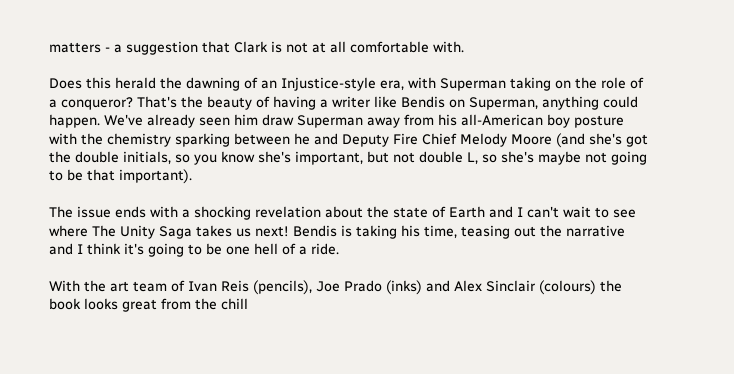matters - a suggestion that Clark is not at all comfortable with.

Does this herald the dawning of an Injustice-style era, with Superman taking on the role of a conqueror? That's the beauty of having a writer like Bendis on Superman, anything could happen. We've already seen him draw Superman away from his all-American boy posture with the chemistry sparking between he and Deputy Fire Chief Melody Moore (and she's got the double initials, so you know she's important, but not double L, so she's maybe not going to be that important).

The issue ends with a shocking revelation about the state of Earth and I can't wait to see where The Unity Saga takes us next! Bendis is taking his time, teasing out the narrative and I think it's going to be one hell of a ride.

With the art team of Ivan Reis (pencils), Joe Prado (inks) and Alex Sinclair (colours) the book looks great from the chill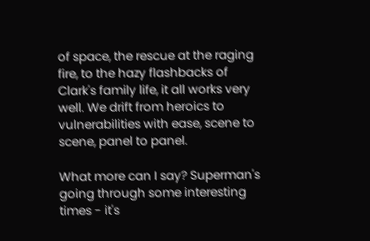of space, the rescue at the raging fire, to the hazy flashbacks of Clark's family life, it all works very well. We drift from heroics to vulnerabilities with ease, scene to scene, panel to panel.

What more can I say? Superman's going through some interesting times - it's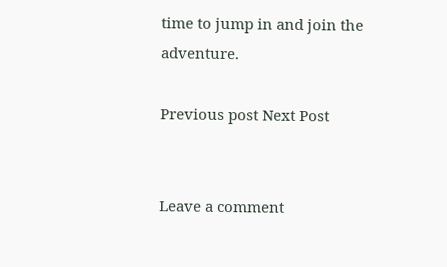time to jump in and join the adventure.

Previous post Next Post


Leave a comment